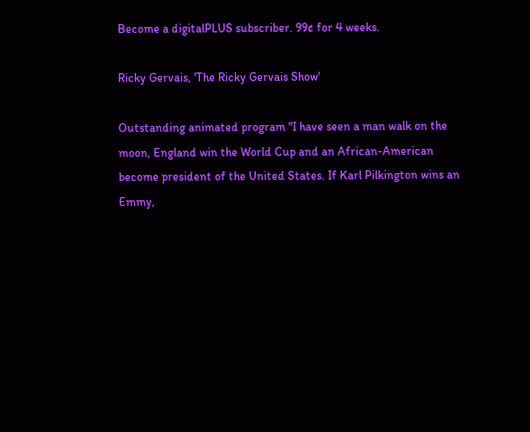Become a digitalPLUS subscriber. 99¢ for 4 weeks.

Ricky Gervais, 'The Ricky Gervais Show'

Outstanding animated program "I have seen a man walk on the moon, England win the World Cup and an African-American become president of the United States. If Karl Pilkington wins an Emmy,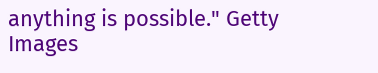anything is possible." Getty Images